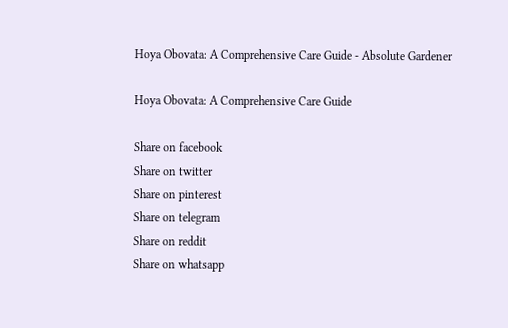Hoya Obovata: A Comprehensive Care Guide - Absolute Gardener

Hoya Obovata: A Comprehensive Care Guide

Share on facebook
Share on twitter
Share on pinterest
Share on telegram
Share on reddit
Share on whatsapp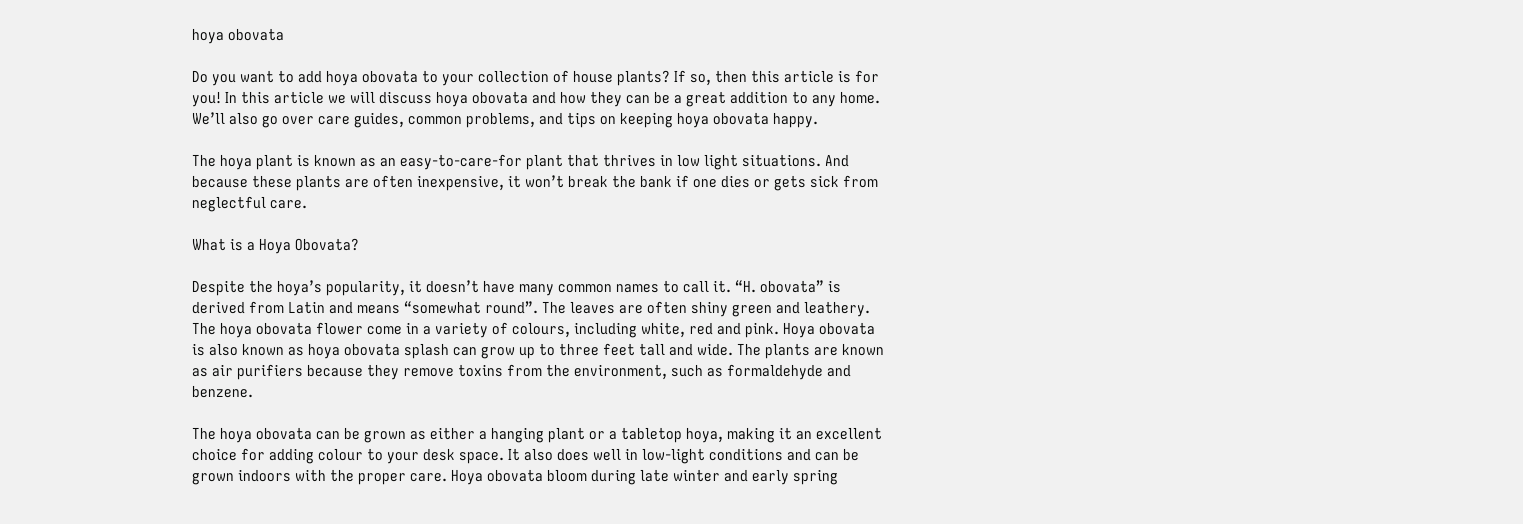hoya obovata

Do you want to add hoya obovata to your collection of house plants? If so, then this article is for you! In this article we will discuss hoya obovata and how they can be a great addition to any home. We’ll also go over care guides, common problems, and tips on keeping hoya obovata happy.

The hoya plant is known as an easy-to-care-for plant that thrives in low light situations. And because these plants are often inexpensive, it won’t break the bank if one dies or gets sick from neglectful care.

What is a Hoya Obovata?

Despite the hoya’s popularity, it doesn’t have many common names to call it. “H. obovata” is derived from Latin and means “somewhat round”. The leaves are often shiny green and leathery. The hoya obovata flower come in a variety of colours, including white, red and pink. Hoya obovata is also known as hoya obovata splash can grow up to three feet tall and wide. The plants are known as air purifiers because they remove toxins from the environment, such as formaldehyde and benzene.

The hoya obovata can be grown as either a hanging plant or a tabletop hoya, making it an excellent choice for adding colour to your desk space. It also does well in low-light conditions and can be grown indoors with the proper care. Hoya obovata bloom during late winter and early spring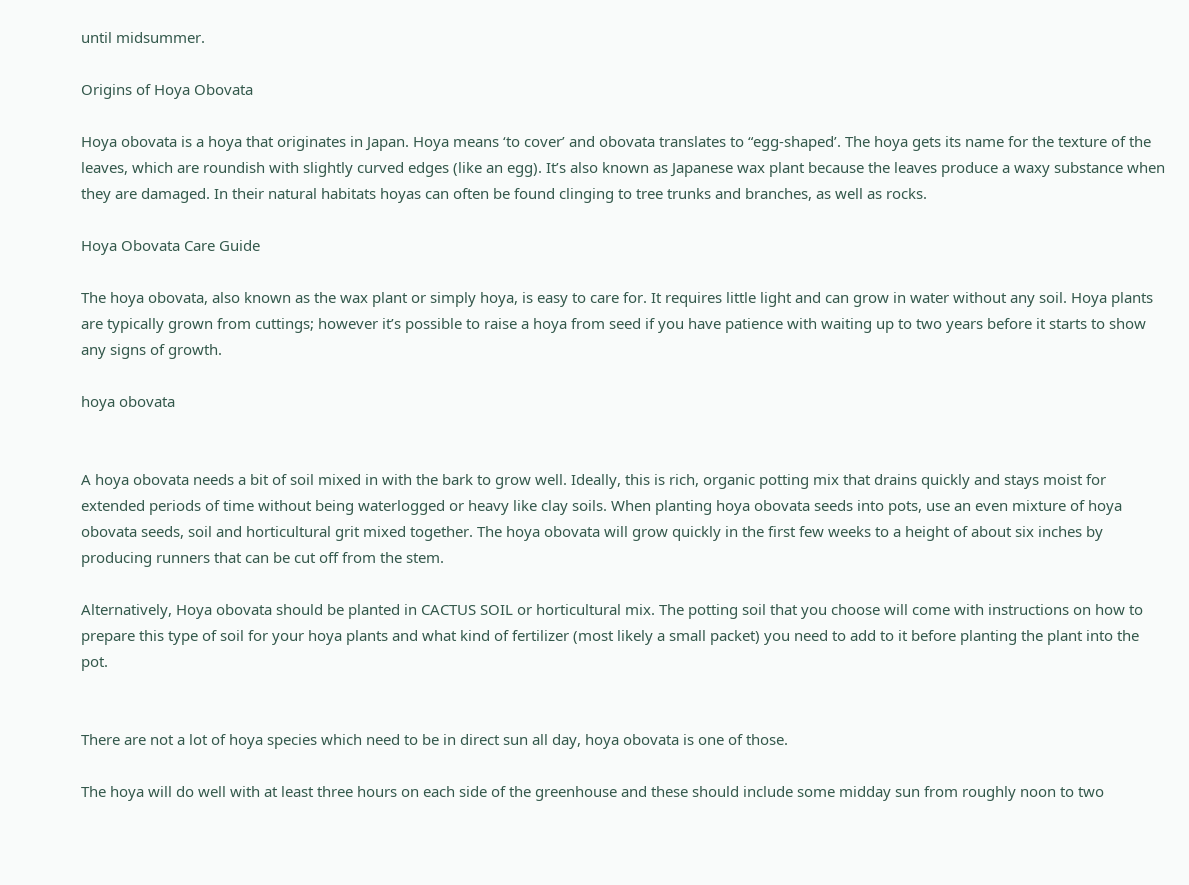until midsummer.

Origins of Hoya Obovata

Hoya obovata is a hoya that originates in Japan. Hoya means ‘to cover’ and obovata translates to “egg-shaped’. The hoya gets its name for the texture of the leaves, which are roundish with slightly curved edges (like an egg). It’s also known as Japanese wax plant because the leaves produce a waxy substance when they are damaged. In their natural habitats hoyas can often be found clinging to tree trunks and branches, as well as rocks.

Hoya Obovata Care Guide

The hoya obovata, also known as the wax plant or simply hoya, is easy to care for. It requires little light and can grow in water without any soil. Hoya plants are typically grown from cuttings; however it’s possible to raise a hoya from seed if you have patience with waiting up to two years before it starts to show any signs of growth.

hoya obovata


A hoya obovata needs a bit of soil mixed in with the bark to grow well. Ideally, this is rich, organic potting mix that drains quickly and stays moist for extended periods of time without being waterlogged or heavy like clay soils. When planting hoya obovata seeds into pots, use an even mixture of hoya obovata seeds, soil and horticultural grit mixed together. The hoya obovata will grow quickly in the first few weeks to a height of about six inches by producing runners that can be cut off from the stem.

Alternatively, Hoya obovata should be planted in CACTUS SOIL or horticultural mix. The potting soil that you choose will come with instructions on how to prepare this type of soil for your hoya plants and what kind of fertilizer (most likely a small packet) you need to add to it before planting the plant into the pot.


There are not a lot of hoya species which need to be in direct sun all day, hoya obovata is one of those.

The hoya will do well with at least three hours on each side of the greenhouse and these should include some midday sun from roughly noon to two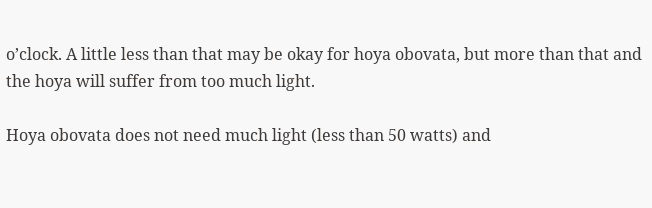o’clock. A little less than that may be okay for hoya obovata, but more than that and the hoya will suffer from too much light.

Hoya obovata does not need much light (less than 50 watts) and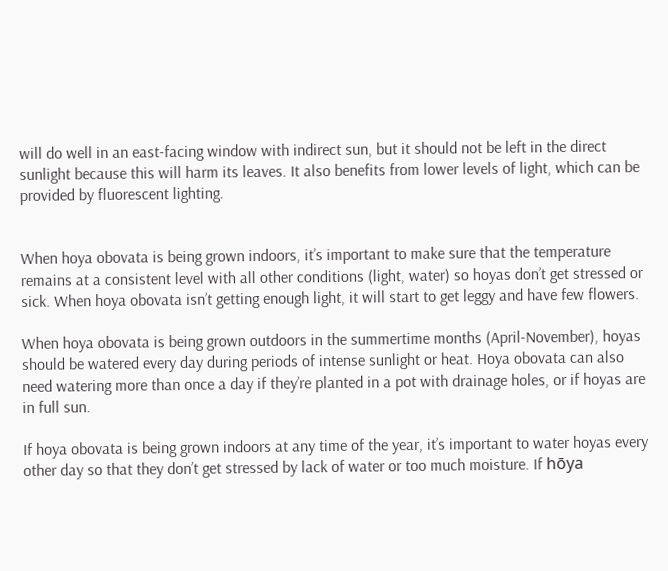will do well in an east-facing window with indirect sun, but it should not be left in the direct sunlight because this will harm its leaves. It also benefits from lower levels of light, which can be provided by fluorescent lighting.


When hoya obovata is being grown indoors, it’s important to make sure that the temperature remains at a consistent level with all other conditions (light, water) so hoyas don’t get stressed or sick. When hoya obovata isn’t getting enough light, it will start to get leggy and have few flowers.

When hoya obovata is being grown outdoors in the summertime months (April-November), hoyas should be watered every day during periods of intense sunlight or heat. Hoya obovata can also need watering more than once a day if they’re planted in a pot with drainage holes, or if hoyas are in full sun.

If hoya obovata is being grown indoors at any time of the year, it’s important to water hoyas every other day so that they don’t get stressed by lack of water or too much moisture. If hōya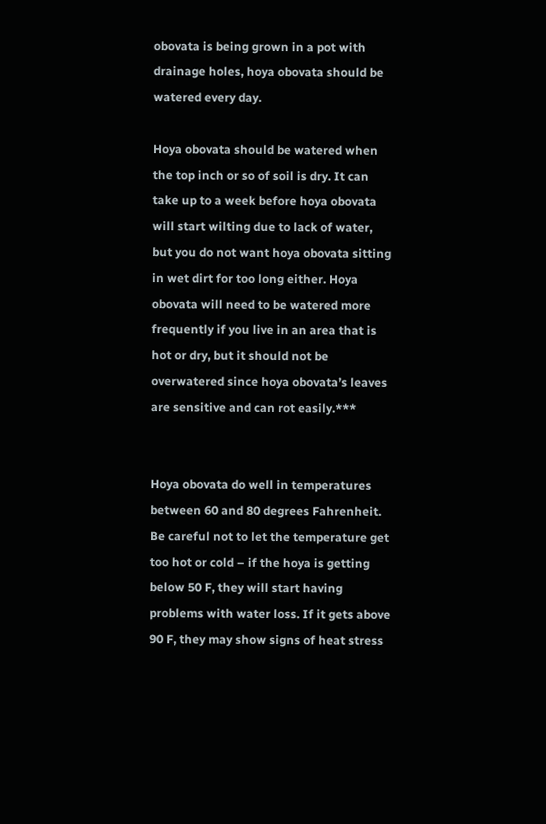obovata is being grown in a pot with drainage holes, hoya obovata should be watered every day.

Hoya obovata should be watered when the top inch or so of soil is dry. It can take up to a week before hoya obovata will start wilting due to lack of water, but you do not want hoya obovata sitting in wet dirt for too long either. Hoya obovata will need to be watered more frequently if you live in an area that is hot or dry, but it should not be overwatered since hoya obovata’s leaves are sensitive and can rot easily.***


Hoya obovata do well in temperatures between 60 and 80 degrees Fahrenheit. Be careful not to let the temperature get too hot or cold – if the hoya is getting below 50 F, they will start having problems with water loss. If it gets above 90 F, they may show signs of heat stress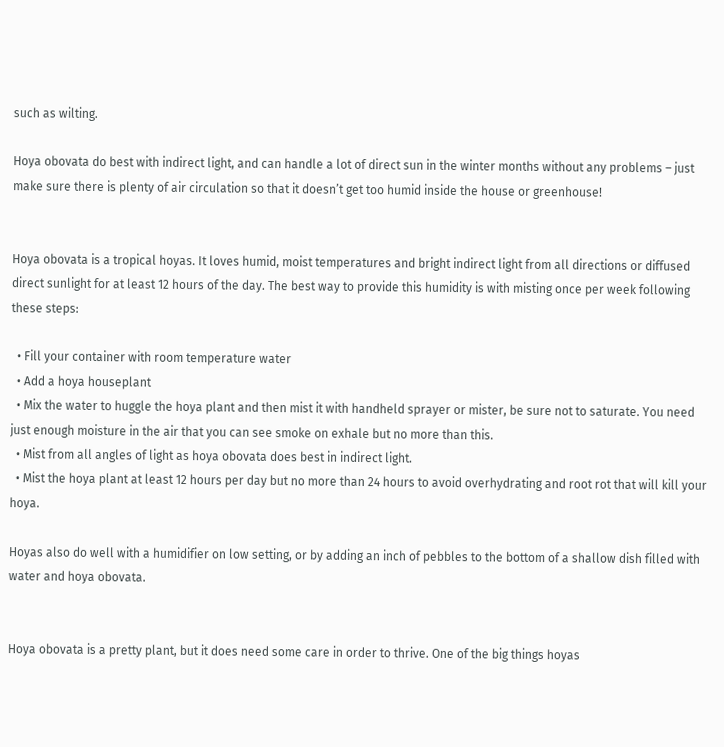such as wilting.

Hoya obovata do best with indirect light, and can handle a lot of direct sun in the winter months without any problems – just make sure there is plenty of air circulation so that it doesn’t get too humid inside the house or greenhouse!


Hoya obovata is a tropical hoyas. It loves humid, moist temperatures and bright indirect light from all directions or diffused direct sunlight for at least 12 hours of the day. The best way to provide this humidity is with misting once per week following these steps:

  • Fill your container with room temperature water
  • Add a hoya houseplant
  • Mix the water to huggle the hoya plant and then mist it with handheld sprayer or mister, be sure not to saturate. You need just enough moisture in the air that you can see smoke on exhale but no more than this.
  • Mist from all angles of light as hoya obovata does best in indirect light.
  • Mist the hoya plant at least 12 hours per day but no more than 24 hours to avoid overhydrating and root rot that will kill your hoya.

Hoyas also do well with a humidifier on low setting, or by adding an inch of pebbles to the bottom of a shallow dish filled with water and hoya obovata.


Hoya obovata is a pretty plant, but it does need some care in order to thrive. One of the big things hoyas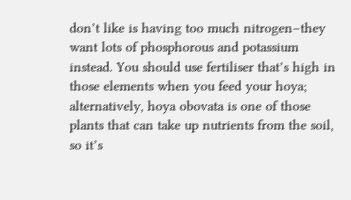don’t like is having too much nitrogen–they want lots of phosphorous and potassium instead. You should use fertiliser that’s high in those elements when you feed your hoya; alternatively, hoya obovata is one of those plants that can take up nutrients from the soil, so it’s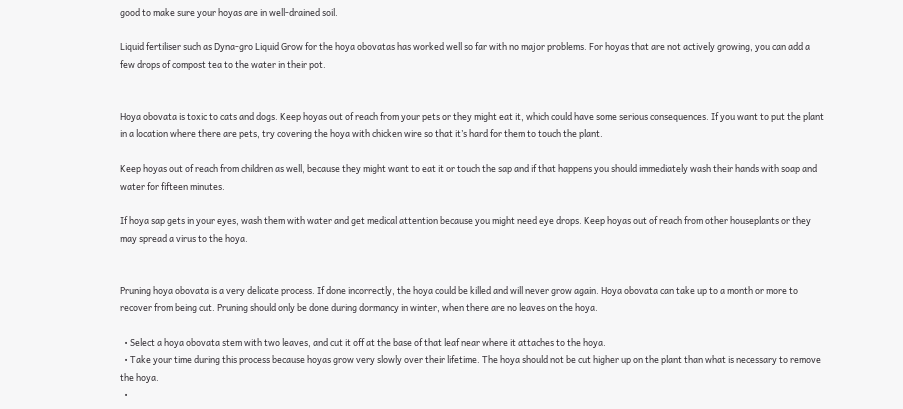good to make sure your hoyas are in well-drained soil.

Liquid fertiliser such as Dyna-gro Liquid Grow for the hoya obovatas has worked well so far with no major problems. For hoyas that are not actively growing, you can add a few drops of compost tea to the water in their pot.


Hoya obovata is toxic to cats and dogs. Keep hoyas out of reach from your pets or they might eat it, which could have some serious consequences. If you want to put the plant in a location where there are pets, try covering the hoya with chicken wire so that it’s hard for them to touch the plant.

Keep hoyas out of reach from children as well, because they might want to eat it or touch the sap and if that happens you should immediately wash their hands with soap and water for fifteen minutes.

If hoya sap gets in your eyes, wash them with water and get medical attention because you might need eye drops. Keep hoyas out of reach from other houseplants or they may spread a virus to the hoya.


Pruning hoya obovata is a very delicate process. If done incorrectly, the hoya could be killed and will never grow again. Hoya obovata can take up to a month or more to recover from being cut. Pruning should only be done during dormancy in winter, when there are no leaves on the hoya.

  • Select a hoya obovata stem with two leaves, and cut it off at the base of that leaf near where it attaches to the hoya.
  • Take your time during this process because hoyas grow very slowly over their lifetime. The hoya should not be cut higher up on the plant than what is necessary to remove the hoya.
  •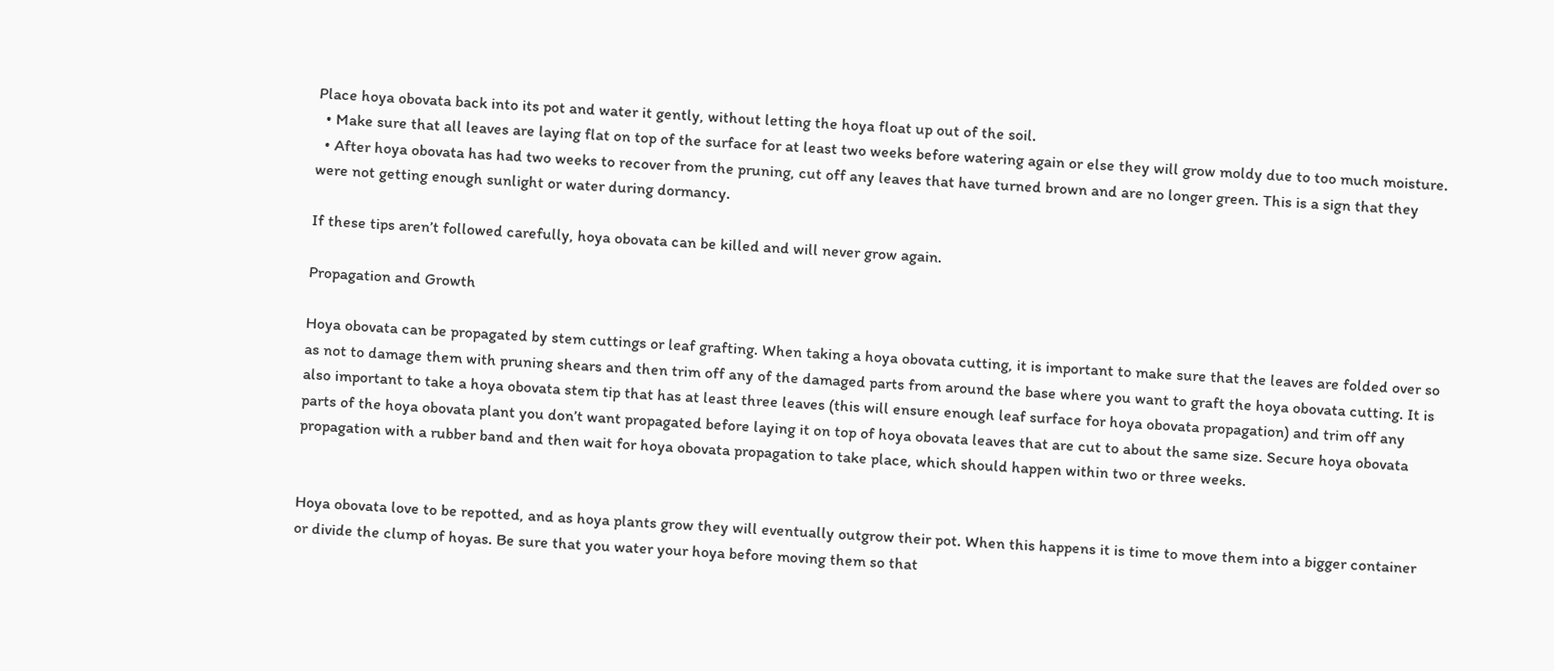Place hoya obovata back into its pot and water it gently, without letting the hoya float up out of the soil.
  • Make sure that all leaves are laying flat on top of the surface for at least two weeks before watering again or else they will grow moldy due to too much moisture.
  • After hoya obovata has had two weeks to recover from the pruning, cut off any leaves that have turned brown and are no longer green. This is a sign that they were not getting enough sunlight or water during dormancy.

If these tips aren’t followed carefully, hoya obovata can be killed and will never grow again.

Propagation and Growth

Hoya obovata can be propagated by stem cuttings or leaf grafting. When taking a hoya obovata cutting, it is important to make sure that the leaves are folded over so as not to damage them with pruning shears and then trim off any of the damaged parts from around the base where you want to graft the hoya obovata cutting. It is also important to take a hoya obovata stem tip that has at least three leaves (this will ensure enough leaf surface for hoya obovata propagation) and trim off any parts of the hoya obovata plant you don’t want propagated before laying it on top of hoya obovata leaves that are cut to about the same size. Secure hoya obovata propagation with a rubber band and then wait for hoya obovata propagation to take place, which should happen within two or three weeks.


Hoya obovata love to be repotted, and as hoya plants grow they will eventually outgrow their pot. When this happens it is time to move them into a bigger container or divide the clump of hoyas. Be sure that you water your hoya before moving them so that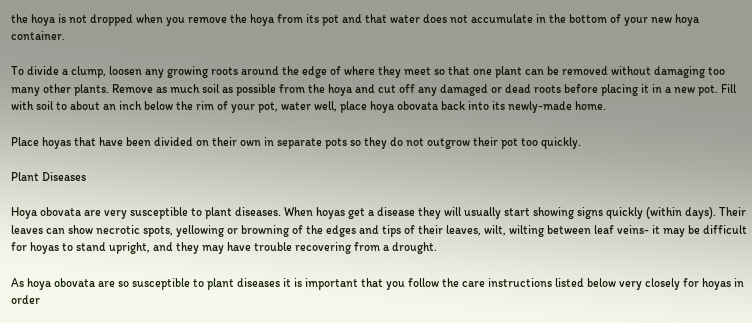the hoya is not dropped when you remove the hoya from its pot and that water does not accumulate in the bottom of your new hoya container.

To divide a clump, loosen any growing roots around the edge of where they meet so that one plant can be removed without damaging too many other plants. Remove as much soil as possible from the hoya and cut off any damaged or dead roots before placing it in a new pot. Fill with soil to about an inch below the rim of your pot, water well, place hoya obovata back into its newly-made home.

Place hoyas that have been divided on their own in separate pots so they do not outgrow their pot too quickly.

Plant Diseases

Hoya obovata are very susceptible to plant diseases. When hoyas get a disease they will usually start showing signs quickly (within days). Their leaves can show necrotic spots, yellowing or browning of the edges and tips of their leaves, wilt, wilting between leaf veins- it may be difficult for hoyas to stand upright, and they may have trouble recovering from a drought.

As hoya obovata are so susceptible to plant diseases it is important that you follow the care instructions listed below very closely for hoyas in order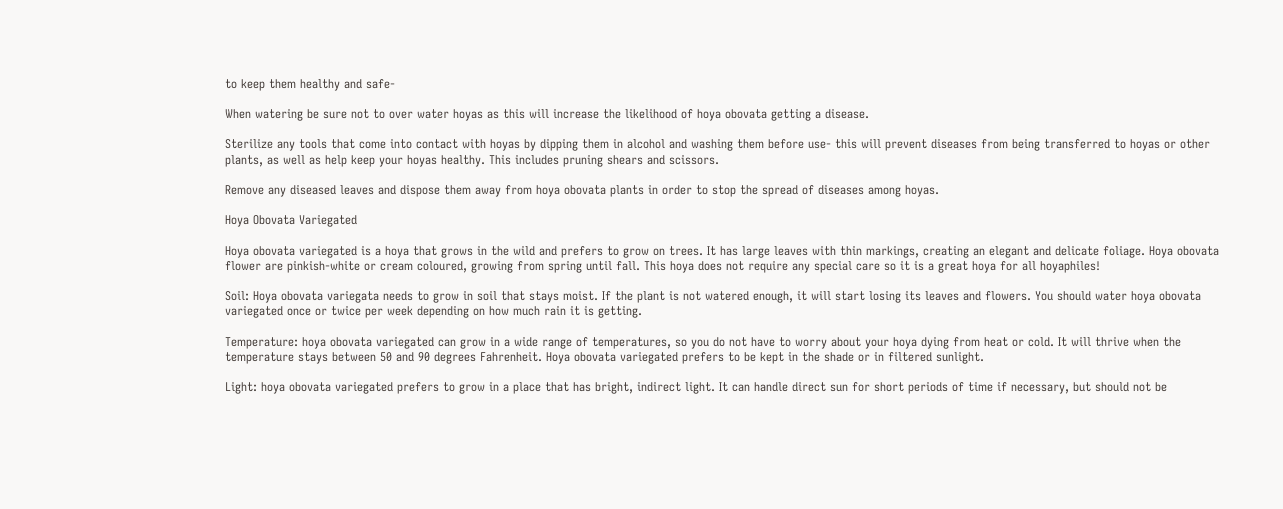to keep them healthy and safe-

When watering be sure not to over water hoyas as this will increase the likelihood of hoya obovata getting a disease.

Sterilize any tools that come into contact with hoyas by dipping them in alcohol and washing them before use- this will prevent diseases from being transferred to hoyas or other plants, as well as help keep your hoyas healthy. This includes pruning shears and scissors.

Remove any diseased leaves and dispose them away from hoya obovata plants in order to stop the spread of diseases among hoyas.

Hoya Obovata Variegated

Hoya obovata variegated is a hoya that grows in the wild and prefers to grow on trees. It has large leaves with thin markings, creating an elegant and delicate foliage. Hoya obovata flower are pinkish-white or cream coloured, growing from spring until fall. This hoya does not require any special care so it is a great hoya for all hoyaphiles!

Soil: Hoya obovata variegata needs to grow in soil that stays moist. If the plant is not watered enough, it will start losing its leaves and flowers. You should water hoya obovata variegated once or twice per week depending on how much rain it is getting.

Temperature: hoya obovata variegated can grow in a wide range of temperatures, so you do not have to worry about your hoya dying from heat or cold. It will thrive when the temperature stays between 50 and 90 degrees Fahrenheit. Hoya obovata variegated prefers to be kept in the shade or in filtered sunlight.

Light: hoya obovata variegated prefers to grow in a place that has bright, indirect light. It can handle direct sun for short periods of time if necessary, but should not be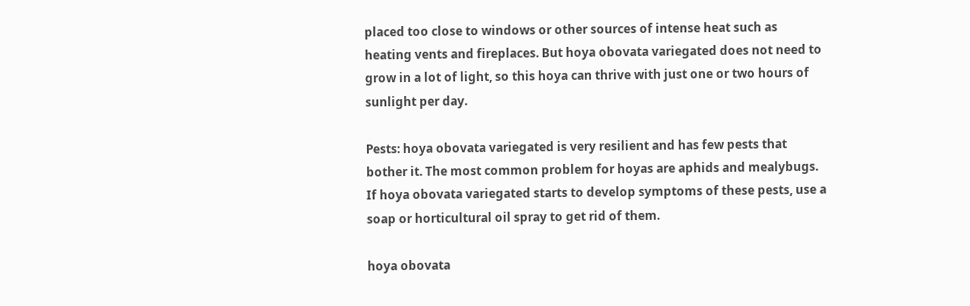placed too close to windows or other sources of intense heat such as heating vents and fireplaces. But hoya obovata variegated does not need to grow in a lot of light, so this hoya can thrive with just one or two hours of sunlight per day.

Pests: hoya obovata variegated is very resilient and has few pests that bother it. The most common problem for hoyas are aphids and mealybugs. If hoya obovata variegated starts to develop symptoms of these pests, use a soap or horticultural oil spray to get rid of them.

hoya obovata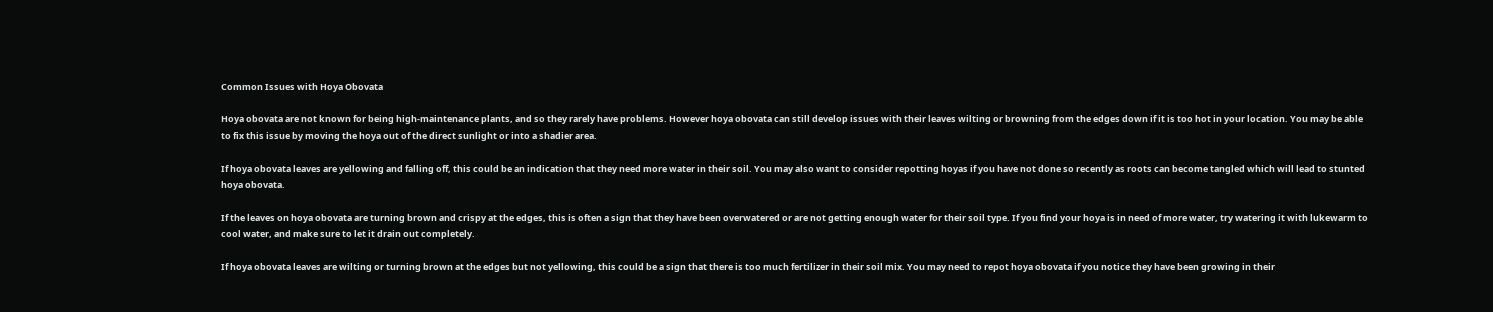Common Issues with Hoya Obovata

Hoya obovata are not known for being high-maintenance plants, and so they rarely have problems. However hoya obovata can still develop issues with their leaves wilting or browning from the edges down if it is too hot in your location. You may be able to fix this issue by moving the hoya out of the direct sunlight or into a shadier area.

If hoya obovata leaves are yellowing and falling off, this could be an indication that they need more water in their soil. You may also want to consider repotting hoyas if you have not done so recently as roots can become tangled which will lead to stunted hoya obovata.

If the leaves on hoya obovata are turning brown and crispy at the edges, this is often a sign that they have been overwatered or are not getting enough water for their soil type. If you find your hoya is in need of more water, try watering it with lukewarm to cool water, and make sure to let it drain out completely.

If hoya obovata leaves are wilting or turning brown at the edges but not yellowing, this could be a sign that there is too much fertilizer in their soil mix. You may need to repot hoya obovata if you notice they have been growing in their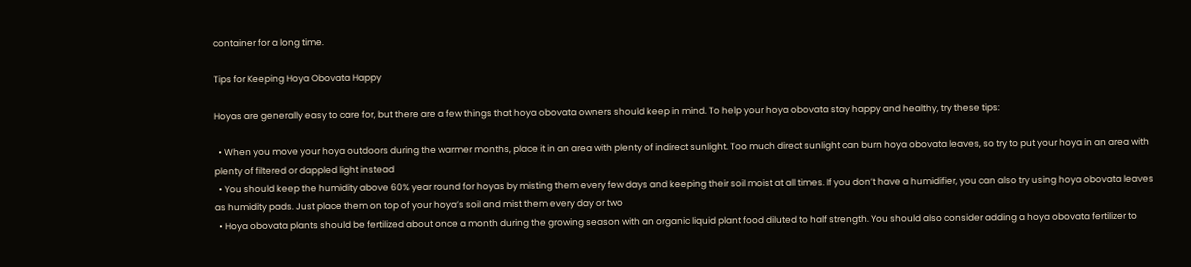container for a long time.

Tips for Keeping Hoya Obovata Happy

Hoyas are generally easy to care for, but there are a few things that hoya obovata owners should keep in mind. To help your hoya obovata stay happy and healthy, try these tips:

  • When you move your hoya outdoors during the warmer months, place it in an area with plenty of indirect sunlight. Too much direct sunlight can burn hoya obovata leaves, so try to put your hoya in an area with plenty of filtered or dappled light instead
  • You should keep the humidity above 60% year round for hoyas by misting them every few days and keeping their soil moist at all times. If you don’t have a humidifier, you can also try using hoya obovata leaves as humidity pads. Just place them on top of your hoya’s soil and mist them every day or two
  • Hoya obovata plants should be fertilized about once a month during the growing season with an organic liquid plant food diluted to half strength. You should also consider adding a hoya obovata fertilizer to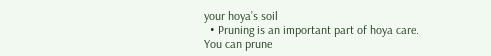your hoya’s soil
  • Pruning is an important part of hoya care. You can prune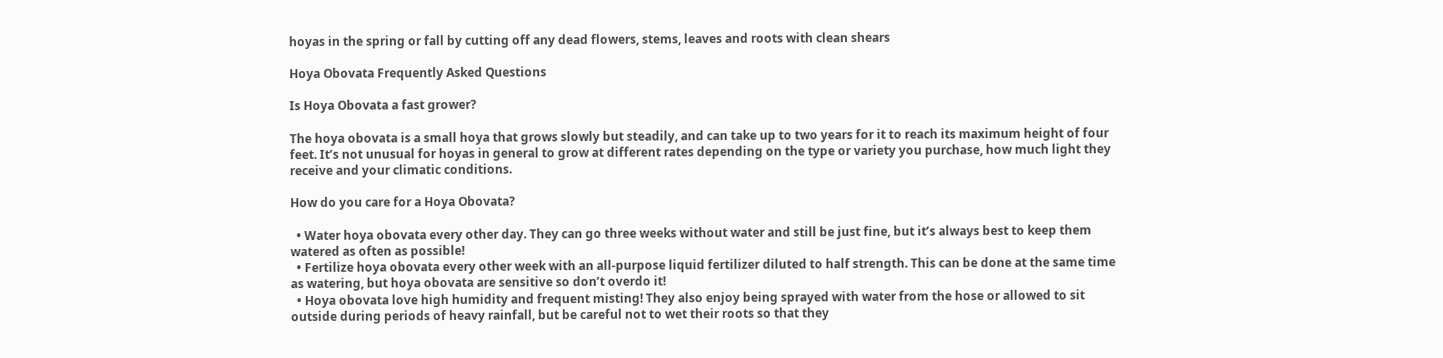hoyas in the spring or fall by cutting off any dead flowers, stems, leaves and roots with clean shears

Hoya Obovata Frequently Asked Questions

Is Hoya Obovata a fast grower?

The hoya obovata is a small hoya that grows slowly but steadily, and can take up to two years for it to reach its maximum height of four feet. It’s not unusual for hoyas in general to grow at different rates depending on the type or variety you purchase, how much light they receive and your climatic conditions.

How do you care for a Hoya Obovata?

  • Water hoya obovata every other day. They can go three weeks without water and still be just fine, but it’s always best to keep them watered as often as possible!
  • Fertilize hoya obovata every other week with an all-purpose liquid fertilizer diluted to half strength. This can be done at the same time as watering, but hoya obovata are sensitive so don’t overdo it!
  • Hoya obovata love high humidity and frequent misting! They also enjoy being sprayed with water from the hose or allowed to sit outside during periods of heavy rainfall, but be careful not to wet their roots so that they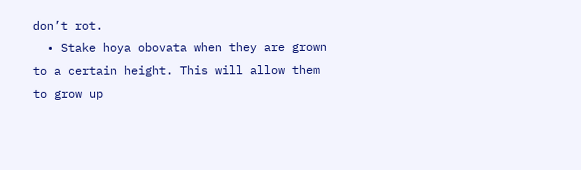don’t rot.
  • Stake hoya obovata when they are grown to a certain height. This will allow them to grow up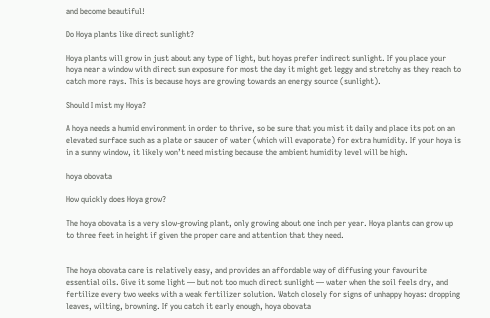and become beautiful!

Do Hoya plants like direct sunlight?

Hoya plants will grow in just about any type of light, but hoyas prefer indirect sunlight. If you place your hoya near a window with direct sun exposure for most the day it might get leggy and stretchy as they reach to catch more rays. This is because hoys are growing towards an energy source (sunlight).

Should I mist my Hoya?

A hoya needs a humid environment in order to thrive, so be sure that you mist it daily and place its pot on an elevated surface such as a plate or saucer of water (which will evaporate) for extra humidity. If your hoya is in a sunny window, it likely won’t need misting because the ambient humidity level will be high.

hoya obovata

How quickly does Hoya grow?

The hoya obovata is a very slow-growing plant, only growing about one inch per year. Hoya plants can grow up to three feet in height if given the proper care and attention that they need.


The hoya obovata care is relatively easy, and provides an affordable way of diffusing your favourite essential oils. Give it some light — but not too much direct sunlight — water when the soil feels dry, and fertilize every two weeks with a weak fertilizer solution. Watch closely for signs of unhappy hoyas: dropping leaves, wilting, browning. If you catch it early enough, hoya obovata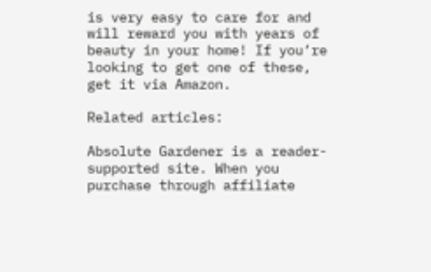is very easy to care for and will reward you with years of beauty in your home! If you’re looking to get one of these, get it via Amazon.

Related articles:

Absolute Gardener is a reader-supported site. When you purchase through affiliate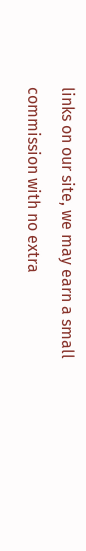links on our site, we may earn a small commission with no extra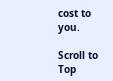cost to you.

Scroll to Top